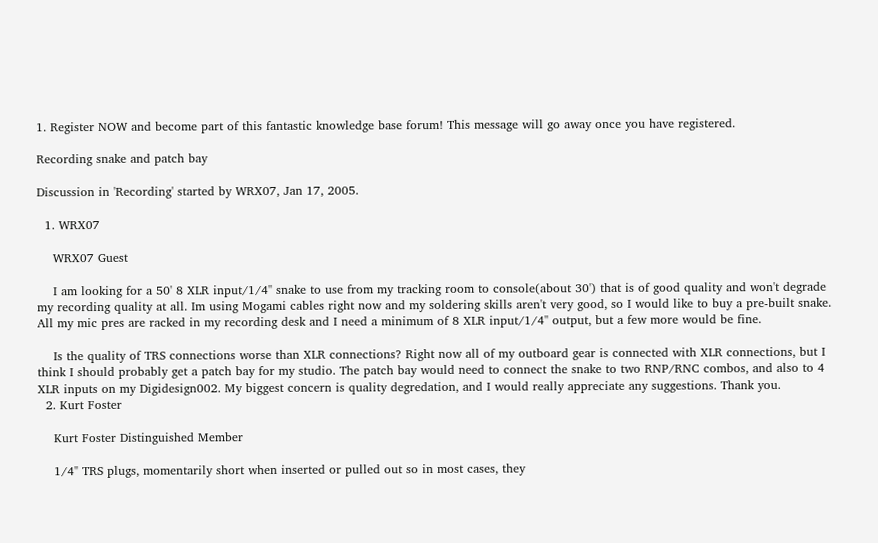1. Register NOW and become part of this fantastic knowledge base forum! This message will go away once you have registered.

Recording snake and patch bay

Discussion in 'Recording' started by WRX07, Jan 17, 2005.

  1. WRX07

    WRX07 Guest

    I am looking for a 50' 8 XLR input/1/4'' snake to use from my tracking room to console(about 30') that is of good quality and won't degrade my recording quality at all. Im using Mogami cables right now and my soldering skills aren't very good, so I would like to buy a pre-built snake. All my mic pres are racked in my recording desk and I need a minimum of 8 XLR input/1/4'' output, but a few more would be fine.

    Is the quality of TRS connections worse than XLR connections? Right now all of my outboard gear is connected with XLR connections, but I think I should probably get a patch bay for my studio. The patch bay would need to connect the snake to two RNP/RNC combos, and also to 4 XLR inputs on my Digidesign002. My biggest concern is quality degredation, and I would really appreciate any suggestions. Thank you.
  2. Kurt Foster

    Kurt Foster Distinguished Member

    1/4" TRS plugs, momentarily short when inserted or pulled out so in most cases, they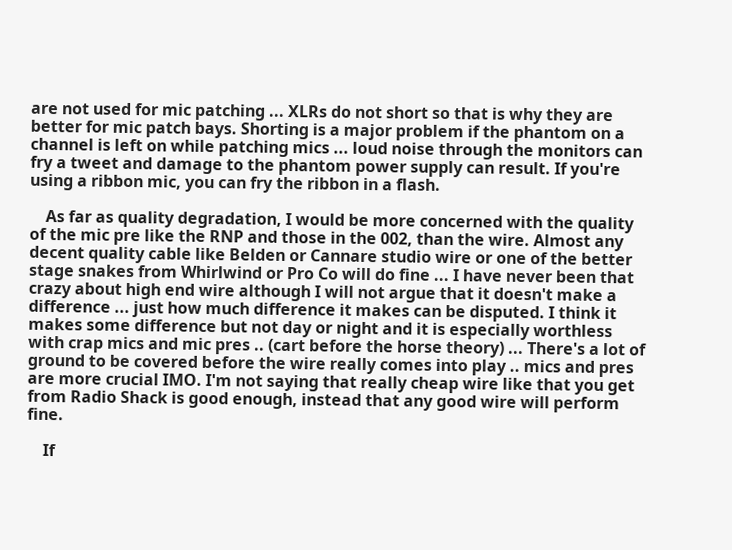are not used for mic patching ... XLRs do not short so that is why they are better for mic patch bays. Shorting is a major problem if the phantom on a channel is left on while patching mics ... loud noise through the monitors can fry a tweet and damage to the phantom power supply can result. If you're using a ribbon mic, you can fry the ribbon in a flash.

    As far as quality degradation, I would be more concerned with the quality of the mic pre like the RNP and those in the 002, than the wire. Almost any decent quality cable like Belden or Cannare studio wire or one of the better stage snakes from Whirlwind or Pro Co will do fine ... I have never been that crazy about high end wire although I will not argue that it doesn't make a difference ... just how much difference it makes can be disputed. I think it makes some difference but not day or night and it is especially worthless with crap mics and mic pres .. (cart before the horse theory) ... There's a lot of ground to be covered before the wire really comes into play .. mics and pres are more crucial IMO. I'm not saying that really cheap wire like that you get from Radio Shack is good enough, instead that any good wire will perform fine.

    If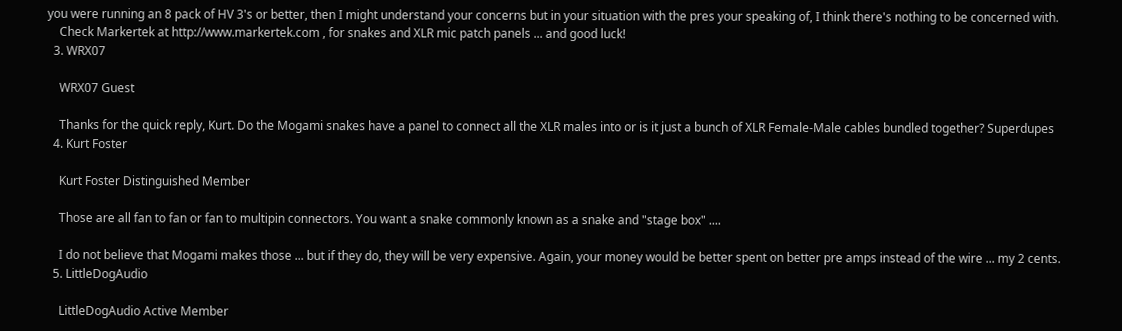you were running an 8 pack of HV 3's or better, then I might understand your concerns but in your situation with the pres your speaking of, I think there's nothing to be concerned with.
    Check Markertek at http://www.markertek.com , for snakes and XLR mic patch panels ... and good luck!
  3. WRX07

    WRX07 Guest

    Thanks for the quick reply, Kurt. Do the Mogami snakes have a panel to connect all the XLR males into or is it just a bunch of XLR Female-Male cables bundled together? Superdupes
  4. Kurt Foster

    Kurt Foster Distinguished Member

    Those are all fan to fan or fan to multipin connectors. You want a snake commonly known as a snake and "stage box" ....

    I do not believe that Mogami makes those ... but if they do, they will be very expensive. Again, your money would be better spent on better pre amps instead of the wire ... my 2 cents.
  5. LittleDogAudio

    LittleDogAudio Active Member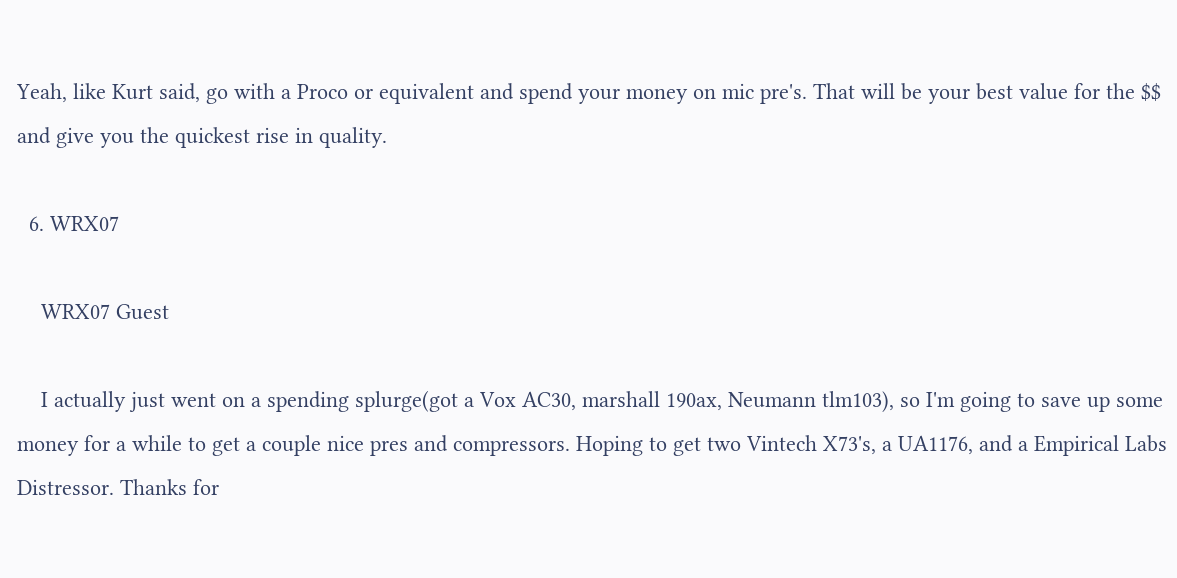Yeah, like Kurt said, go with a Proco or equivalent and spend your money on mic pre's. That will be your best value for the $$ and give you the quickest rise in quality.

  6. WRX07

    WRX07 Guest

    I actually just went on a spending splurge(got a Vox AC30, marshall 190ax, Neumann tlm103), so I'm going to save up some money for a while to get a couple nice pres and compressors. Hoping to get two Vintech X73's, a UA1176, and a Empirical Labs Distressor. Thanks for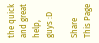the quick and great help, guys :D

Share This Page